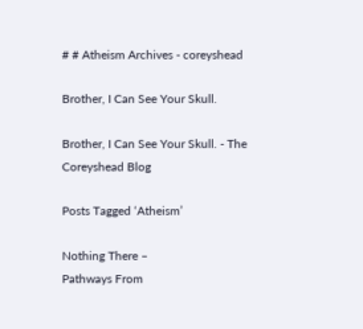# # Atheism Archives - coreyshead

Brother, I Can See Your Skull.

Brother, I Can See Your Skull. - The Coreyshead Blog

Posts Tagged ‘Atheism’

Nothing There –
Pathways From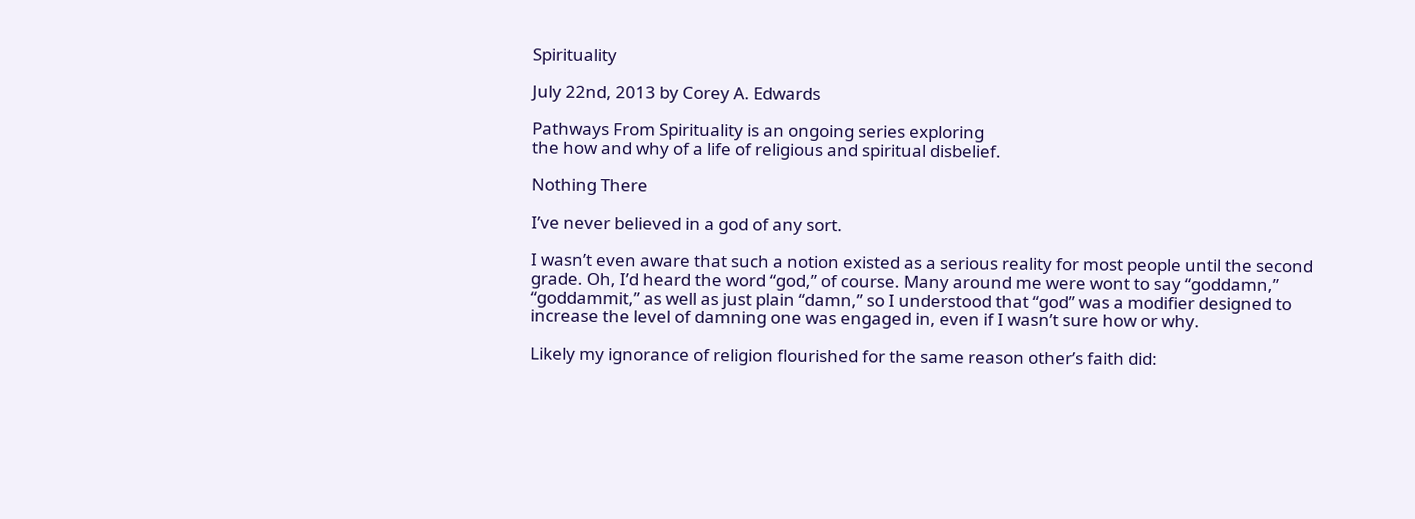Spirituality

July 22nd, 2013 by Corey A. Edwards

Pathways From Spirituality is an ongoing series exploring
the how and why of a life of religious and spiritual disbelief.

Nothing There

I’ve never believed in a god of any sort.

I wasn’t even aware that such a notion existed as a serious reality for most people until the second grade. Oh, I’d heard the word “god,” of course. Many around me were wont to say “goddamn,” “goddammit,” as well as just plain “damn,” so I understood that “god” was a modifier designed to increase the level of damning one was engaged in, even if I wasn’t sure how or why.

Likely my ignorance of religion flourished for the same reason other’s faith did: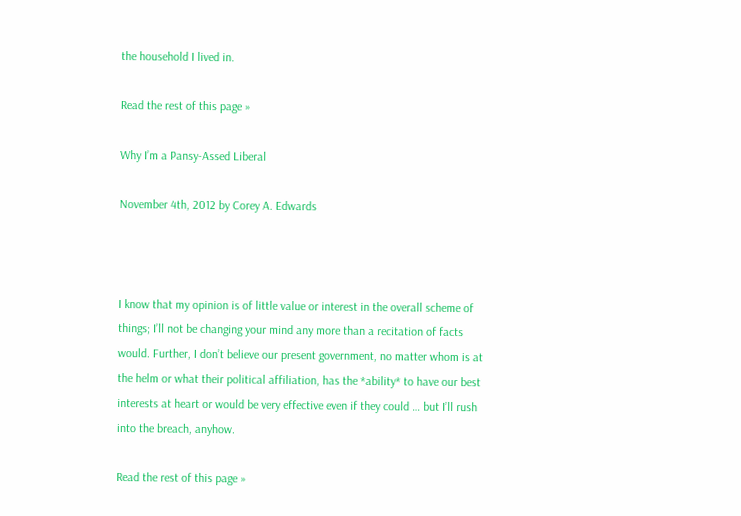the household I lived in.

Read the rest of this page »

Why I’m a Pansy-Assed Liberal

November 4th, 2012 by Corey A. Edwards



I know that my opinion is of little value or interest in the overall scheme of things; I’ll not be changing your mind any more than a recitation of facts would. Further, I don’t believe our present government, no matter whom is at the helm or what their political affiliation, has the *ability* to have our best interests at heart or would be very effective even if they could … but I’ll rush into the breach, anyhow.

Read the rest of this page »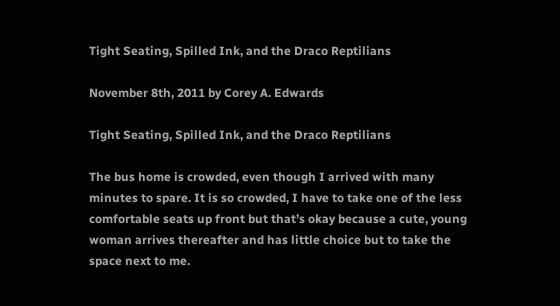Tight Seating, Spilled Ink, and the Draco Reptilians

November 8th, 2011 by Corey A. Edwards

Tight Seating, Spilled Ink, and the Draco Reptilians

The bus home is crowded, even though I arrived with many minutes to spare. It is so crowded, I have to take one of the less comfortable seats up front but that’s okay because a cute, young woman arrives thereafter and has little choice but to take the space next to me.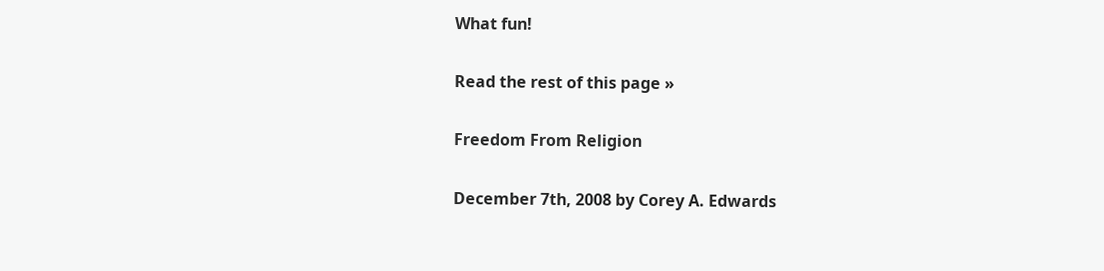What fun!

Read the rest of this page »

Freedom From Religion

December 7th, 2008 by Corey A. Edwards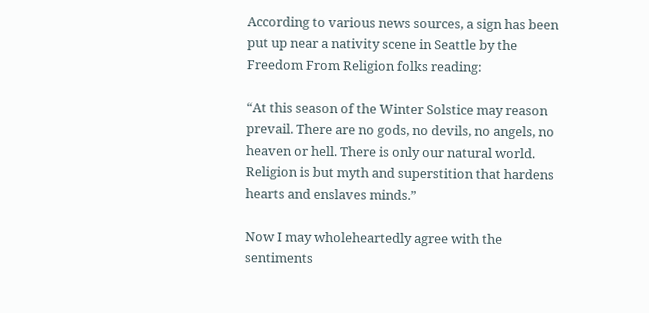According to various news sources, a sign has been put up near a nativity scene in Seattle by the Freedom From Religion folks reading:

“At this season of the Winter Solstice may reason prevail. There are no gods, no devils, no angels, no heaven or hell. There is only our natural world. Religion is but myth and superstition that hardens hearts and enslaves minds.”

Now I may wholeheartedly agree with the sentiments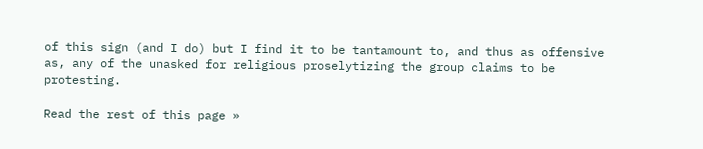of this sign (and I do) but I find it to be tantamount to, and thus as offensive as, any of the unasked for religious proselytizing the group claims to be protesting.

Read the rest of this page »